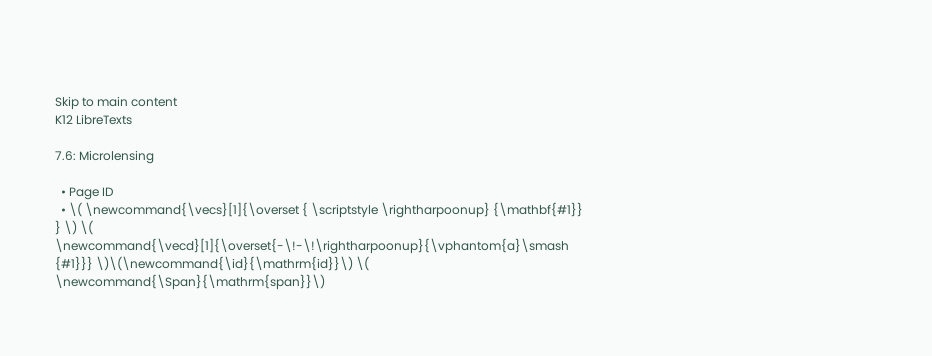Skip to main content
K12 LibreTexts

7.6: Microlensing

  • Page ID
  • \( \newcommand{\vecs}[1]{\overset { \scriptstyle \rightharpoonup} {\mathbf{#1}} } \) \( \newcommand{\vecd}[1]{\overset{-\!-\!\rightharpoonup}{\vphantom{a}\smash {#1}}} \)\(\newcommand{\id}{\mathrm{id}}\) \( \newcommand{\Span}{\mathrm{span}}\)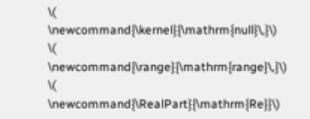\( \newcommand{\kernel}{\mathrm{null}\,}\) \( \newcommand{\range}{\mathrm{range}\,}\) \( \newcommand{\RealPart}{\mathrm{Re}}\)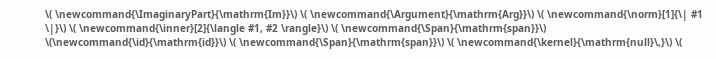\( \newcommand{\ImaginaryPart}{\mathrm{Im}}\) \( \newcommand{\Argument}{\mathrm{Arg}}\) \( \newcommand{\norm}[1]{\| #1 \|}\) \( \newcommand{\inner}[2]{\langle #1, #2 \rangle}\) \( \newcommand{\Span}{\mathrm{span}}\) \(\newcommand{\id}{\mathrm{id}}\) \( \newcommand{\Span}{\mathrm{span}}\) \( \newcommand{\kernel}{\mathrm{null}\,}\) \(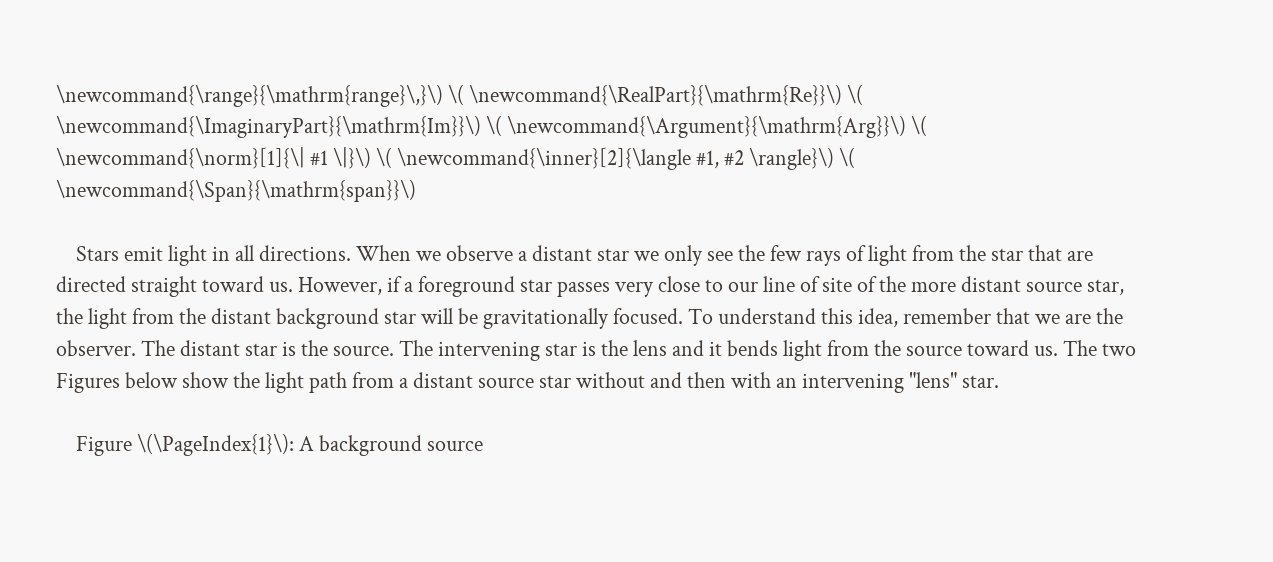\newcommand{\range}{\mathrm{range}\,}\) \( \newcommand{\RealPart}{\mathrm{Re}}\) \( \newcommand{\ImaginaryPart}{\mathrm{Im}}\) \( \newcommand{\Argument}{\mathrm{Arg}}\) \( \newcommand{\norm}[1]{\| #1 \|}\) \( \newcommand{\inner}[2]{\langle #1, #2 \rangle}\) \( \newcommand{\Span}{\mathrm{span}}\)

    Stars emit light in all directions. When we observe a distant star we only see the few rays of light from the star that are directed straight toward us. However, if a foreground star passes very close to our line of site of the more distant source star, the light from the distant background star will be gravitationally focused. To understand this idea, remember that we are the observer. The distant star is the source. The intervening star is the lens and it bends light from the source toward us. The two Figures below show the light path from a distant source star without and then with an intervening "lens" star.

    Figure \(\PageIndex{1}\): A background source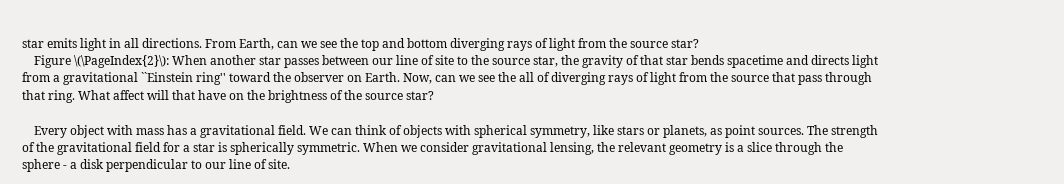star emits light in all directions. From Earth, can we see the top and bottom diverging rays of light from the source star?
    Figure \(\PageIndex{2}\): When another star passes between our line of site to the source star, the gravity of that star bends spacetime and directs light from a gravitational ``Einstein ring'' toward the observer on Earth. Now, can we see the all of diverging rays of light from the source that pass through that ring. What affect will that have on the brightness of the source star?

    Every object with mass has a gravitational field. We can think of objects with spherical symmetry, like stars or planets, as point sources. The strength of the gravitational field for a star is spherically symmetric. When we consider gravitational lensing, the relevant geometry is a slice through the sphere - a disk perpendicular to our line of site.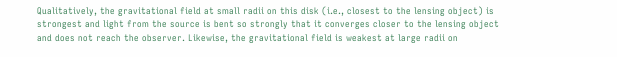Qualitatively, the gravitational field at small radii on this disk (i.e., closest to the lensing object) is strongest and light from the source is bent so strongly that it converges closer to the lensing object and does not reach the observer. Likewise, the gravitational field is weakest at large radii on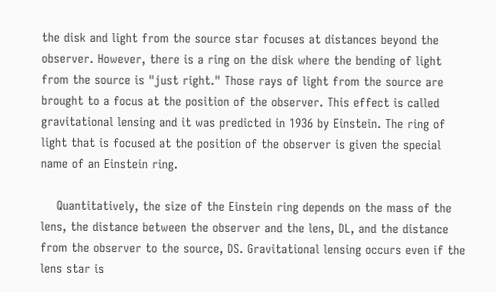the disk and light from the source star focuses at distances beyond the observer. However, there is a ring on the disk where the bending of light from the source is "just right." Those rays of light from the source are brought to a focus at the position of the observer. This effect is called gravitational lensing and it was predicted in 1936 by Einstein. The ring of light that is focused at the position of the observer is given the special name of an Einstein ring.

    Quantitatively, the size of the Einstein ring depends on the mass of the lens, the distance between the observer and the lens, DL, and the distance from the observer to the source, DS. Gravitational lensing occurs even if the lens star is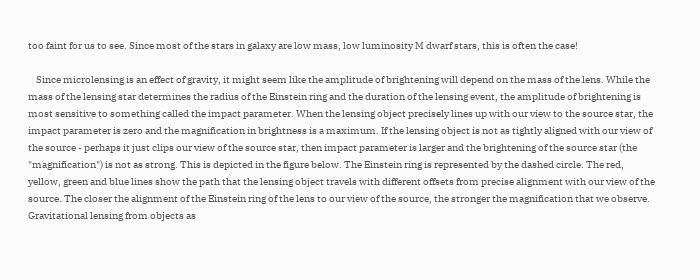too faint for us to see. Since most of the stars in galaxy are low mass, low luminosity M dwarf stars, this is often the case!

    Since microlensing is an effect of gravity, it might seem like the amplitude of brightening will depend on the mass of the lens. While the mass of the lensing star determines the radius of the Einstein ring and the duration of the lensing event, the amplitude of brightening is most sensitive to something called the impact parameter. When the lensing object precisely lines up with our view to the source star, the impact parameter is zero and the magnification in brightness is a maximum. If the lensing object is not as tightly aligned with our view of the source - perhaps it just clips our view of the source star, then impact parameter is larger and the brightening of the source star (the "magnification") is not as strong. This is depicted in the figure below. The Einstein ring is represented by the dashed circle. The red, yellow, green and blue lines show the path that the lensing object travels with different offsets from precise alignment with our view of the source. The closer the alignment of the Einstein ring of the lens to our view of the source, the stronger the magnification that we observe. Gravitational lensing from objects as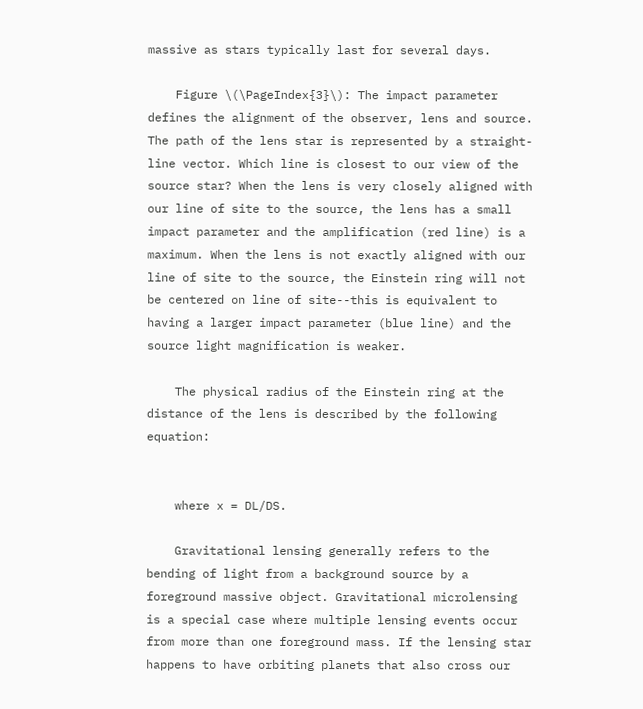massive as stars typically last for several days.

    Figure \(\PageIndex{3}\): The impact parameter defines the alignment of the observer, lens and source. The path of the lens star is represented by a straight-line vector. Which line is closest to our view of the source star? When the lens is very closely aligned with our line of site to the source, the lens has a small impact parameter and the amplification (red line) is a maximum. When the lens is not exactly aligned with our line of site to the source, the Einstein ring will not be centered on line of site--this is equivalent to having a larger impact parameter (blue line) and the source light magnification is weaker.

    The physical radius of the Einstein ring at the distance of the lens is described by the following equation:


    where x = DL/DS.

    Gravitational lensing generally refers to the bending of light from a background source by a foreground massive object. Gravitational microlensing is a special case where multiple lensing events occur from more than one foreground mass. If the lensing star happens to have orbiting planets that also cross our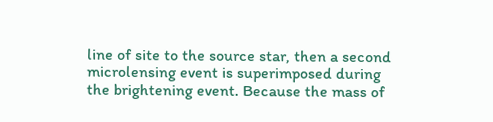line of site to the source star, then a second microlensing event is superimposed during the brightening event. Because the mass of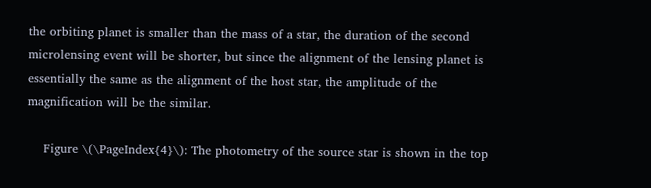the orbiting planet is smaller than the mass of a star, the duration of the second microlensing event will be shorter, but since the alignment of the lensing planet is essentially the same as the alignment of the host star, the amplitude of the magnification will be the similar.

    Figure \(\PageIndex{4}\): The photometry of the source star is shown in the top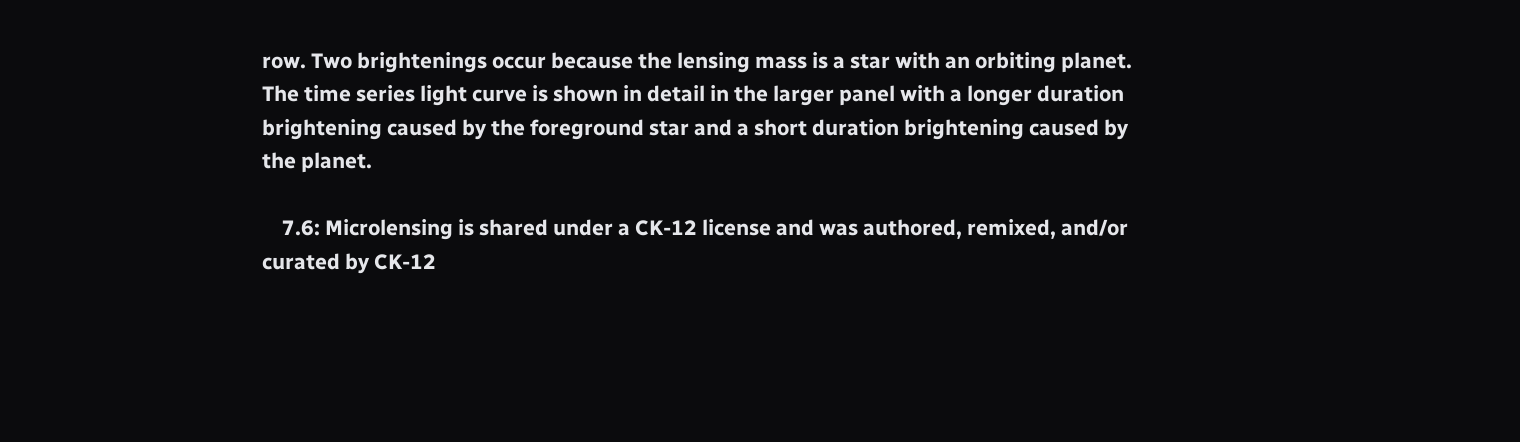row. Two brightenings occur because the lensing mass is a star with an orbiting planet. The time series light curve is shown in detail in the larger panel with a longer duration brightening caused by the foreground star and a short duration brightening caused by the planet.

    7.6: Microlensing is shared under a CK-12 license and was authored, remixed, and/or curated by CK-12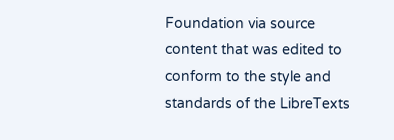Foundation via source content that was edited to conform to the style and standards of the LibreTexts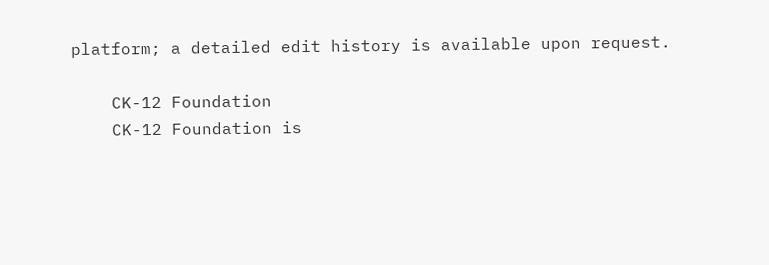platform; a detailed edit history is available upon request.

    CK-12 Foundation
    CK-12 Foundation is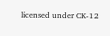licensed under CK-12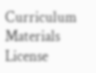Curriculum Materials License